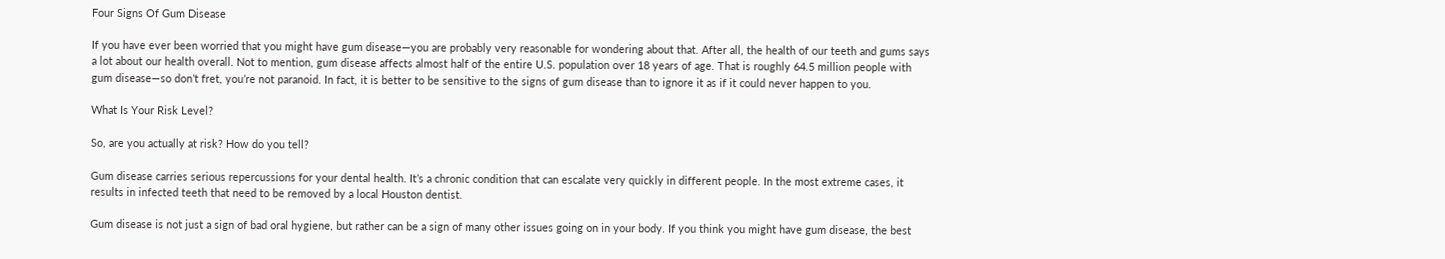Four Signs Of Gum Disease

If you have ever been worried that you might have gum disease—you are probably very reasonable for wondering about that. After all, the health of our teeth and gums says a lot about our health overall. Not to mention, gum disease affects almost half of the entire U.S. population over 18 years of age. That is roughly 64.5 million people with gum disease—so don’t fret, you’re not paranoid. In fact, it is better to be sensitive to the signs of gum disease than to ignore it as if it could never happen to you.

What Is Your Risk Level?

So, are you actually at risk? How do you tell?

Gum disease carries serious repercussions for your dental health. It’s a chronic condition that can escalate very quickly in different people. In the most extreme cases, it results in infected teeth that need to be removed by a local Houston dentist.

Gum disease is not just a sign of bad oral hygiene, but rather can be a sign of many other issues going on in your body. If you think you might have gum disease, the best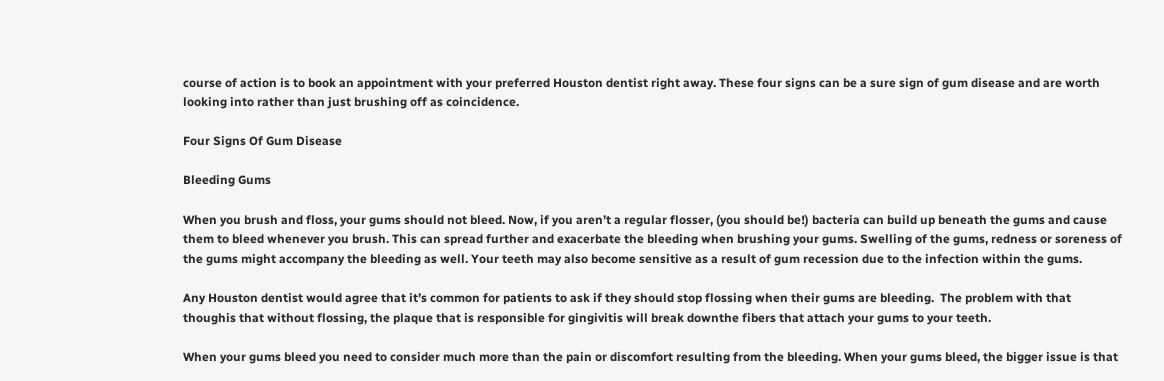course of action is to book an appointment with your preferred Houston dentist right away. These four signs can be a sure sign of gum disease and are worth looking into rather than just brushing off as coincidence.

Four Signs Of Gum Disease

Bleeding Gums

When you brush and floss, your gums should not bleed. Now, if you aren’t a regular flosser, (you should be!) bacteria can build up beneath the gums and cause them to bleed whenever you brush. This can spread further and exacerbate the bleeding when brushing your gums. Swelling of the gums, redness or soreness of the gums might accompany the bleeding as well. Your teeth may also become sensitive as a result of gum recession due to the infection within the gums.

Any Houston dentist would agree that it’s common for patients to ask if they should stop flossing when their gums are bleeding.  The problem with that thoughis that without flossing, the plaque that is responsible for gingivitis will break downthe fibers that attach your gums to your teeth.

When your gums bleed you need to consider much more than the pain or discomfort resulting from the bleeding. When your gums bleed, the bigger issue is that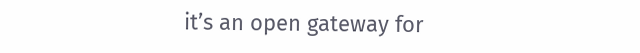it’s an open gateway for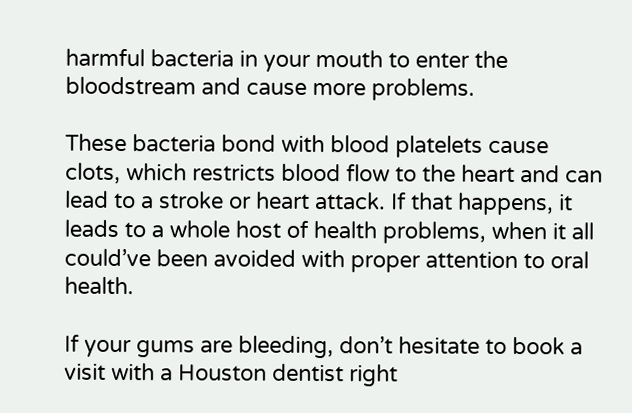harmful bacteria in your mouth to enter the bloodstream and cause more problems.

These bacteria bond with blood platelets cause clots, which restricts blood flow to the heart and can lead to a stroke or heart attack. If that happens, it leads to a whole host of health problems, when it all could’ve been avoided with proper attention to oral health.

If your gums are bleeding, don’t hesitate to book a visit with a Houston dentist right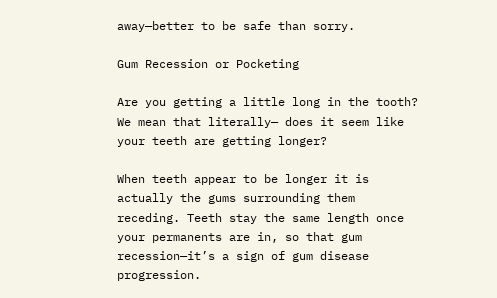away—better to be safe than sorry.

Gum Recession or Pocketing

Are you getting a little long in the tooth? We mean that literally— does it seem like your teeth are getting longer?

When teeth appear to be longer it is actually the gums surrounding them receding. Teeth stay the same length once your permanents are in, so that gum recession—it’s a sign of gum disease progression.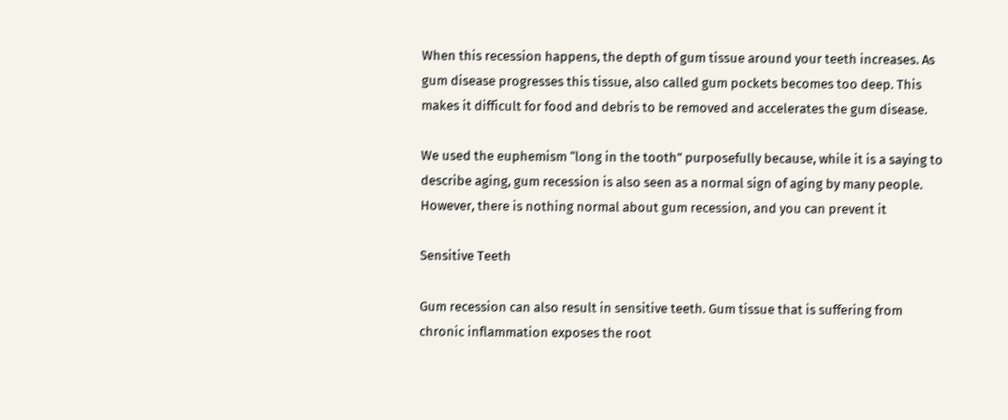When this recession happens, the depth of gum tissue around your teeth increases. As gum disease progresses this tissue, also called gum pockets becomes too deep. This makes it difficult for food and debris to be removed and accelerates the gum disease.

We used the euphemism “long in the tooth” purposefully because, while it is a saying to describe aging, gum recession is also seen as a normal sign of aging by many people. However, there is nothing normal about gum recession, and you can prevent it

Sensitive Teeth

Gum recession can also result in sensitive teeth. Gum tissue that is suffering from chronic inflammation exposes the root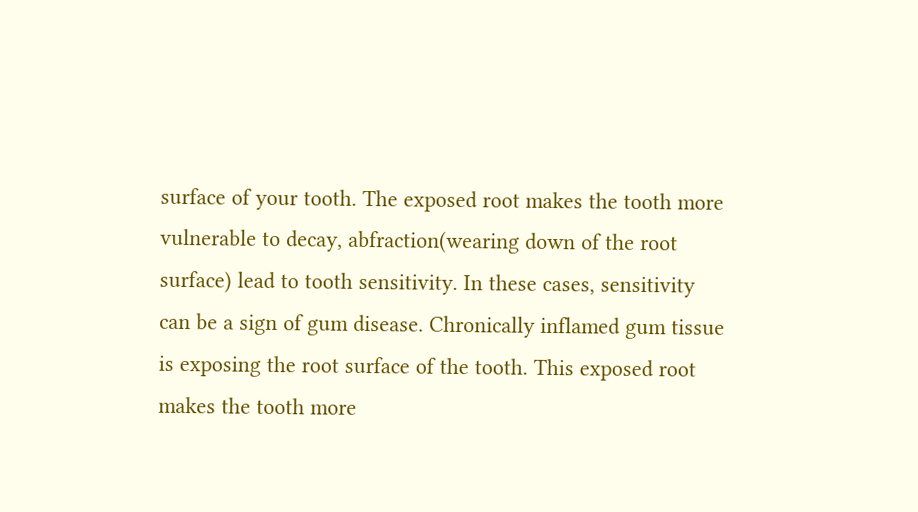surface of your tooth. The exposed root makes the tooth more vulnerable to decay, abfraction(wearing down of the root surface) lead to tooth sensitivity. In these cases, sensitivity can be a sign of gum disease. Chronically inflamed gum tissue is exposing the root surface of the tooth. This exposed root makes the tooth more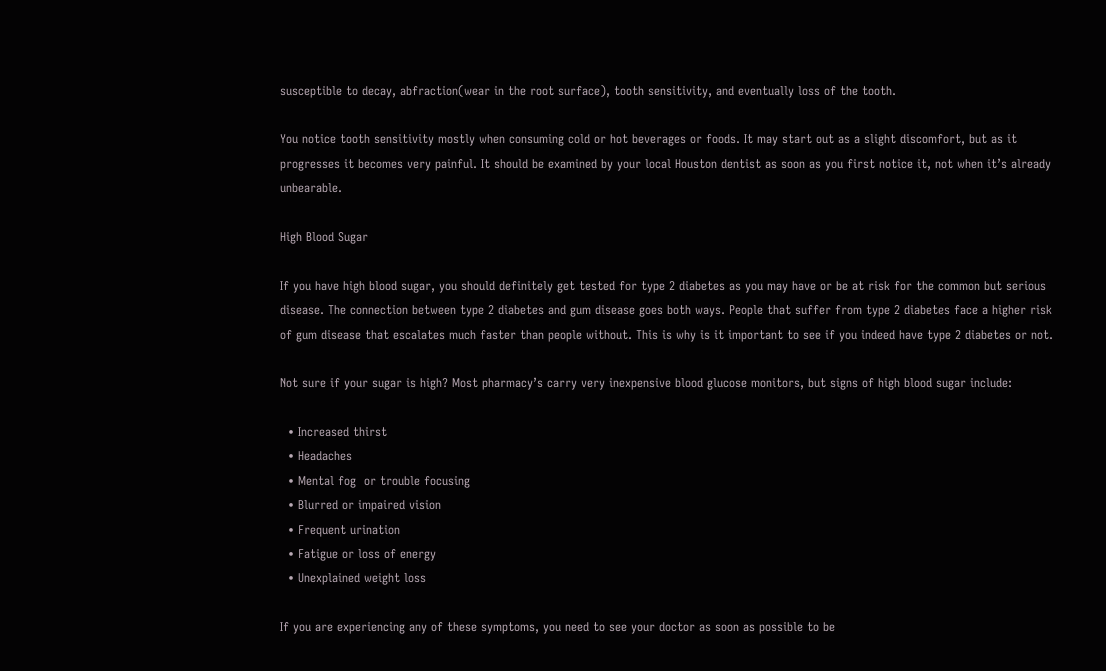susceptible to decay, abfraction(wear in the root surface), tooth sensitivity, and eventually loss of the tooth.

You notice tooth sensitivity mostly when consuming cold or hot beverages or foods. It may start out as a slight discomfort, but as it progresses it becomes very painful. It should be examined by your local Houston dentist as soon as you first notice it, not when it’s already unbearable.

High Blood Sugar

If you have high blood sugar, you should definitely get tested for type 2 diabetes as you may have or be at risk for the common but serious disease. The connection between type 2 diabetes and gum disease goes both ways. People that suffer from type 2 diabetes face a higher risk of gum disease that escalates much faster than people without. This is why is it important to see if you indeed have type 2 diabetes or not.

Not sure if your sugar is high? Most pharmacy’s carry very inexpensive blood glucose monitors, but signs of high blood sugar include:

  • Increased thirst
  • Headaches
  • Mental fog  or trouble focusing
  • Blurred or impaired vision
  • Frequent urination
  • Fatigue or loss of energy
  • Unexplained weight loss

If you are experiencing any of these symptoms, you need to see your doctor as soon as possible to be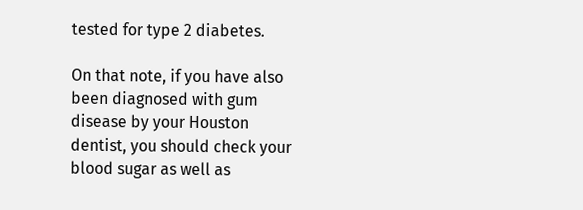tested for type 2 diabetes.

On that note, if you have also been diagnosed with gum disease by your Houston dentist, you should check your blood sugar as well as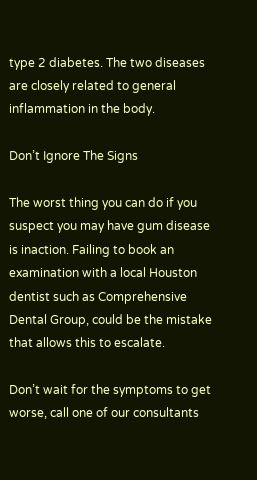type 2 diabetes. The two diseases are closely related to general inflammation in the body.

Don’t Ignore The Signs

The worst thing you can do if you suspect you may have gum disease is inaction. Failing to book an examination with a local Houston dentist such as Comprehensive Dental Group, could be the mistake that allows this to escalate.

Don’t wait for the symptoms to get worse, call one of our consultants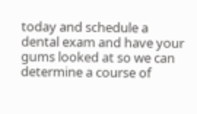today and schedule a dental exam and have your gums looked at so we can determine a course of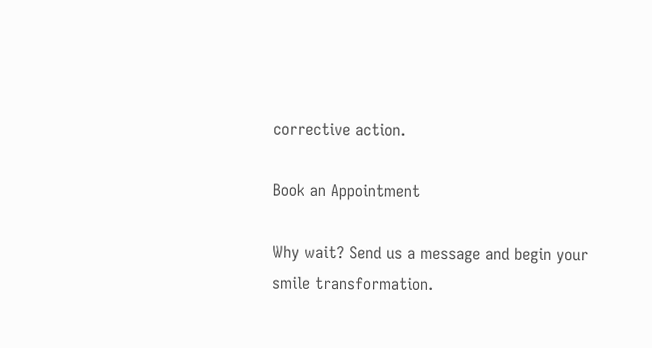corrective action.

Book an Appointment

Why wait? Send us a message and begin your smile transformation.